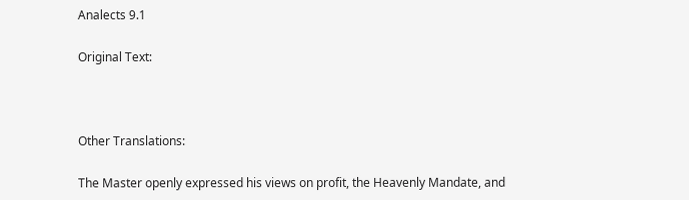Analects 9.1

Original Text:



Other Translations:

The Master openly expressed his views on profit, the Heavenly Mandate, and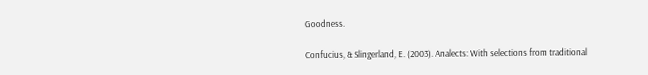Goodness.

Confucius, & Slingerland, E. (2003). Analects: With selections from traditional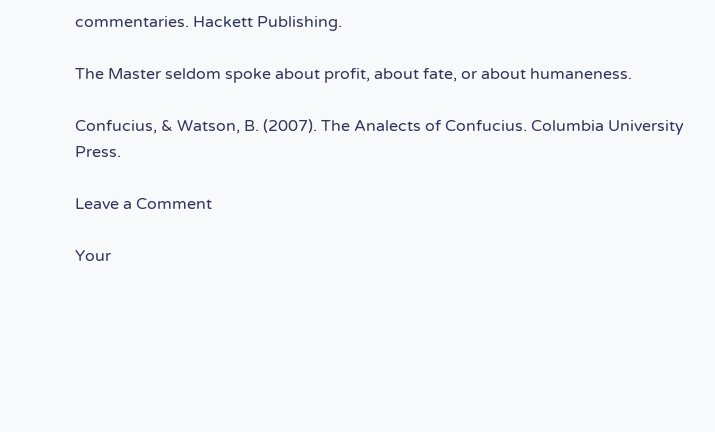commentaries. Hackett Publishing.

The Master seldom spoke about profit, about fate, or about humaneness.

Confucius, & Watson, B. (2007). The Analects of Confucius. Columbia University Press.

Leave a Comment

Your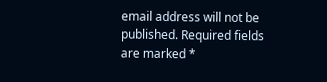email address will not be published. Required fields are marked *